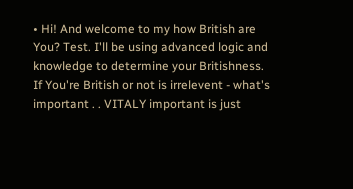• Hi! And welcome to my how British are You? Test. I'll be using advanced logic and knowledge to determine your Britishness. If You're British or not is irrelevent - what's important . . VITALY important is just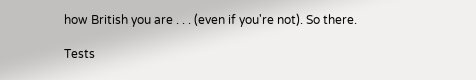how British you are . . . (even if you're not). So there.

Tests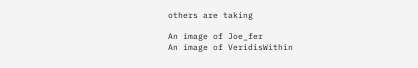others are taking

An image of Joe_fer
An image of VeridisWithin